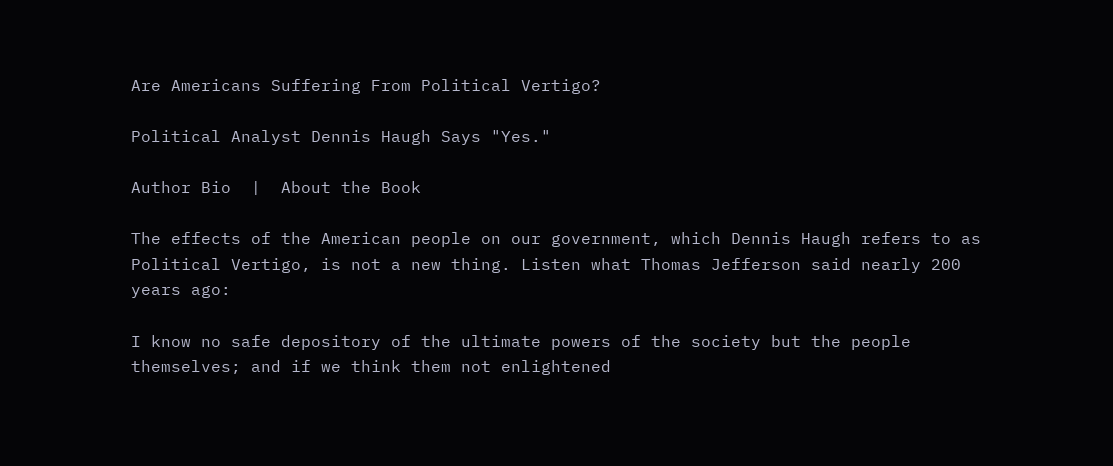Are Americans Suffering From Political Vertigo?

Political Analyst Dennis Haugh Says "Yes."

Author Bio  |  About the Book

The effects of the American people on our government, which Dennis Haugh refers to as Political Vertigo, is not a new thing. Listen what Thomas Jefferson said nearly 200 years ago:

I know no safe depository of the ultimate powers of the society but the people themselves; and if we think them not enlightened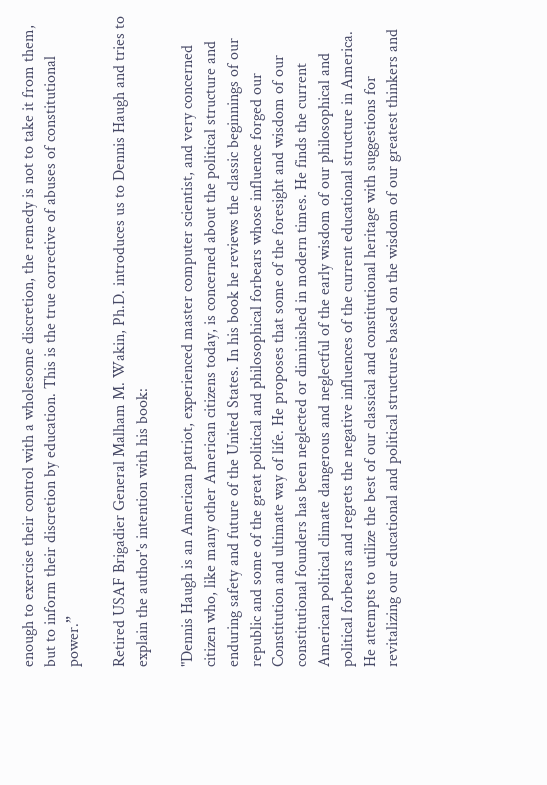enough to exercise their control with a wholesome discretion, the remedy is not to take it from them, but to inform their discretion by education. This is the true corrective of abuses of constitutional power.”

Retired USAF Brigadier General Malham M. Wakin, Ph.D. introduces us to Dennis Haugh and tries to explain the author's intention with his book:

"Dennis Haugh is an American patriot, experienced master computer scientist, and very concerned citizen who, like many other American citizens today, is concerned about the political structure and enduring safety and future of the United States. In his book he reviews the classic beginnings of our republic and some of the great political and philosophical forbears whose influence forged our Constitution and ultimate way of life. He proposes that some of the foresight and wisdom of our constitutional founders has been neglected or diminished in modern times. He finds the current American political climate dangerous and neglectful of the early wisdom of our philosophical and political forbears and regrets the negative influences of the current educational structure in America. He attempts to utilize the best of our classical and constitutional heritage with suggestions for revitalizing our educational and political structures based on the wisdom of our greatest thinkers and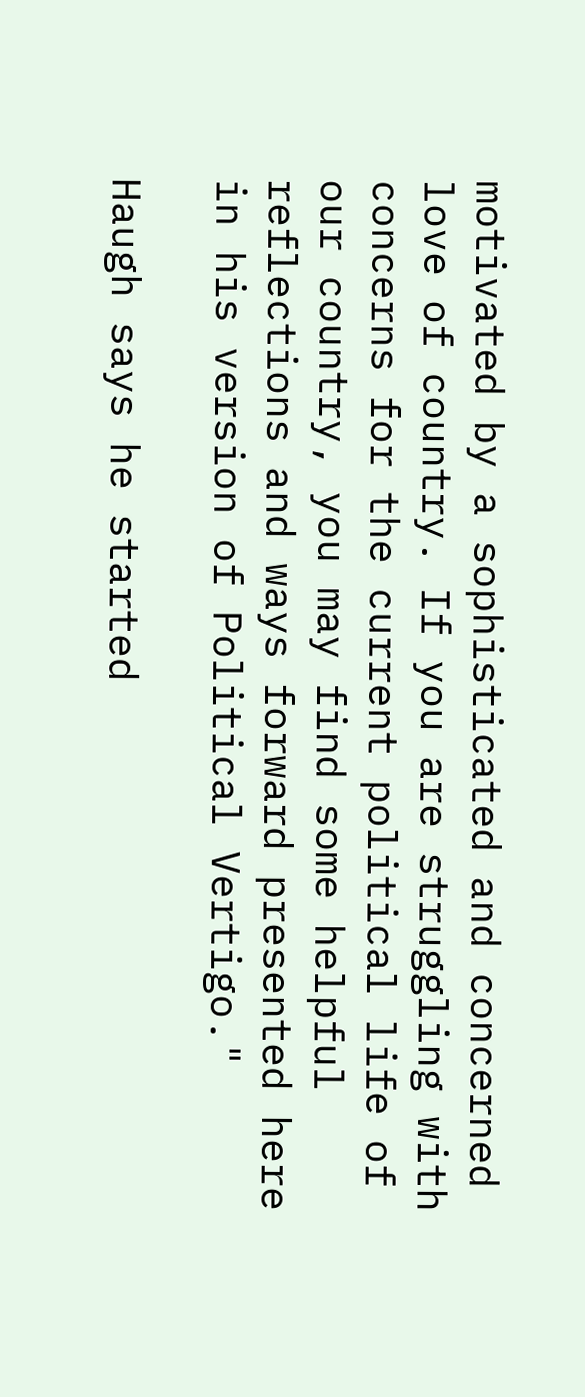motivated by a sophisticated and concerned love of country. If you are struggling with concerns for the current political life of our country, you may find some helpful reflections and ways forward presented here in his version of Political Vertigo."

Haugh says he started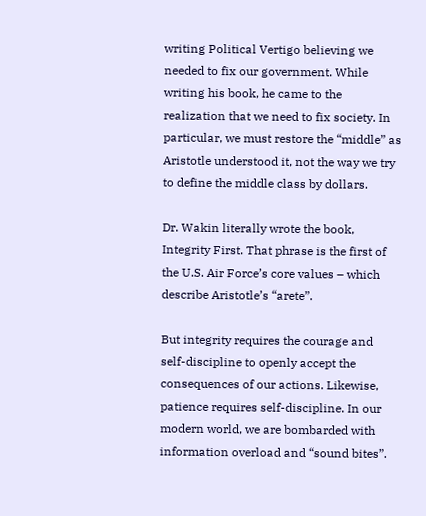writing Political Vertigo believing we needed to fix our government. While writing his book, he came to the realization that we need to fix society. In particular, we must restore the “middle” as Aristotle understood it, not the way we try to define the middle class by dollars.

Dr. Wakin literally wrote the book, Integrity First. That phrase is the first of the U.S. Air Force’s core values – which describe Aristotle’s “arete”.

But integrity requires the courage and self-discipline to openly accept the consequences of our actions. Likewise, patience requires self-discipline. In our modern world, we are bombarded with information overload and “sound bites”.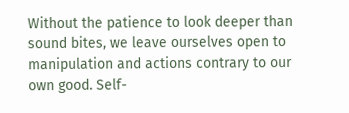Without the patience to look deeper than sound bites, we leave ourselves open to manipulation and actions contrary to our own good. Self-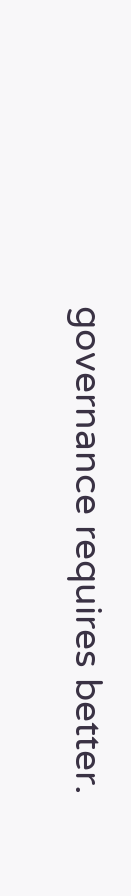governance requires better.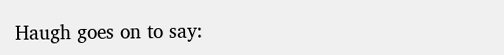Haugh goes on to say: